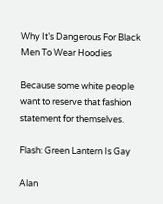Why It’s Dangerous For Black Men To Wear Hoodies

Because some white people want to reserve that fashion statement for themselves.

Flash: Green Lantern Is Gay

Alan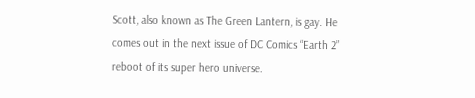Scott, also known as The Green Lantern, is gay. He comes out in the next issue of DC Comics “Earth 2” reboot of its super hero universe.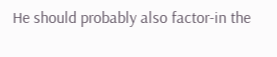He should probably also factor-in the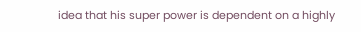idea that his super power is dependent on a highly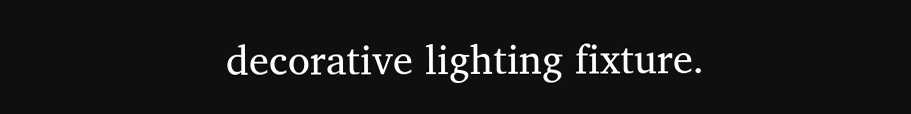decorative lighting fixture.